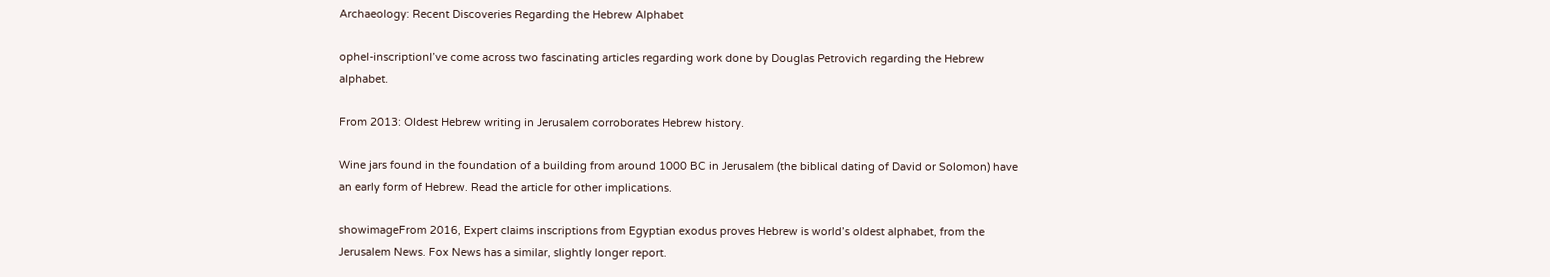Archaeology: Recent Discoveries Regarding the Hebrew Alphabet

ophel-inscriptionI’ve come across two fascinating articles regarding work done by Douglas Petrovich regarding the Hebrew alphabet.

From 2013: Oldest Hebrew writing in Jerusalem corroborates Hebrew history.

Wine jars found in the foundation of a building from around 1000 BC in Jerusalem (the biblical dating of David or Solomon) have an early form of Hebrew. Read the article for other implications.

showimageFrom 2016, Expert claims inscriptions from Egyptian exodus proves Hebrew is world’s oldest alphabet, from the Jerusalem News. Fox News has a similar, slightly longer report.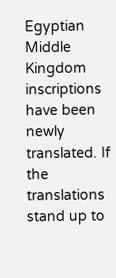Egyptian Middle Kingdom inscriptions have been newly translated. If the translations stand up to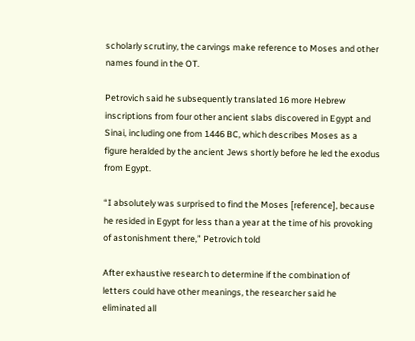scholarly scrutiny, the carvings make reference to Moses and other names found in the OT.

Petrovich said he subsequently translated 16 more Hebrew inscriptions from four other ancient slabs discovered in Egypt and Sinai, including one from 1446 BC, which describes Moses as a figure heralded by the ancient Jews shortly before he led the exodus from Egypt.

“I absolutely was surprised to find the Moses [reference], because he resided in Egypt for less than a year at the time of his provoking of astonishment there,” Petrovich told

After exhaustive research to determine if the combination of letters could have other meanings, the researcher said he eliminated all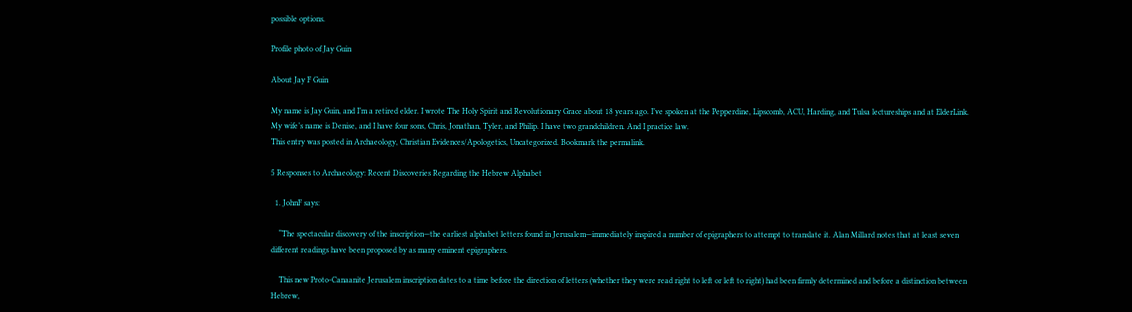possible options.

Profile photo of Jay Guin

About Jay F Guin

My name is Jay Guin, and I’m a retired elder. I wrote The Holy Spirit and Revolutionary Grace about 18 years ago. I’ve spoken at the Pepperdine, Lipscomb, ACU, Harding, and Tulsa lectureships and at ElderLink. My wife’s name is Denise, and I have four sons, Chris, Jonathan, Tyler, and Philip. I have two grandchildren. And I practice law.
This entry was posted in Archaeology, Christian Evidences/Apologetics, Uncategorized. Bookmark the permalink.

5 Responses to Archaeology: Recent Discoveries Regarding the Hebrew Alphabet

  1. JohnF says:

    “The spectacular discovery of the inscription—the earliest alphabet letters found in Jerusalem—immediately inspired a number of epigraphers to attempt to translate it. Alan Millard notes that at least seven different readings have been proposed by as many eminent epigraphers.

    This new Proto-Canaanite Jerusalem inscription dates to a time before the direction of letters (whether they were read right to left or left to right) had been firmly determined and before a distinction between Hebrew,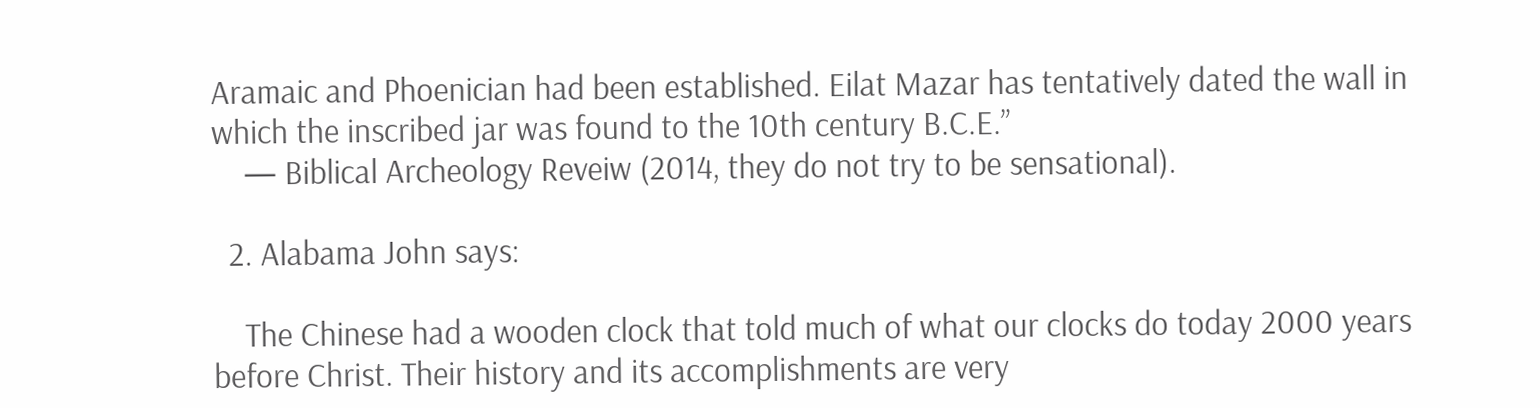Aramaic and Phoenician had been established. Eilat Mazar has tentatively dated the wall in which the inscribed jar was found to the 10th century B.C.E.”
    — Biblical Archeology Reveiw (2014, they do not try to be sensational).

  2. Alabama John says:

    The Chinese had a wooden clock that told much of what our clocks do today 2000 years before Christ. Their history and its accomplishments are very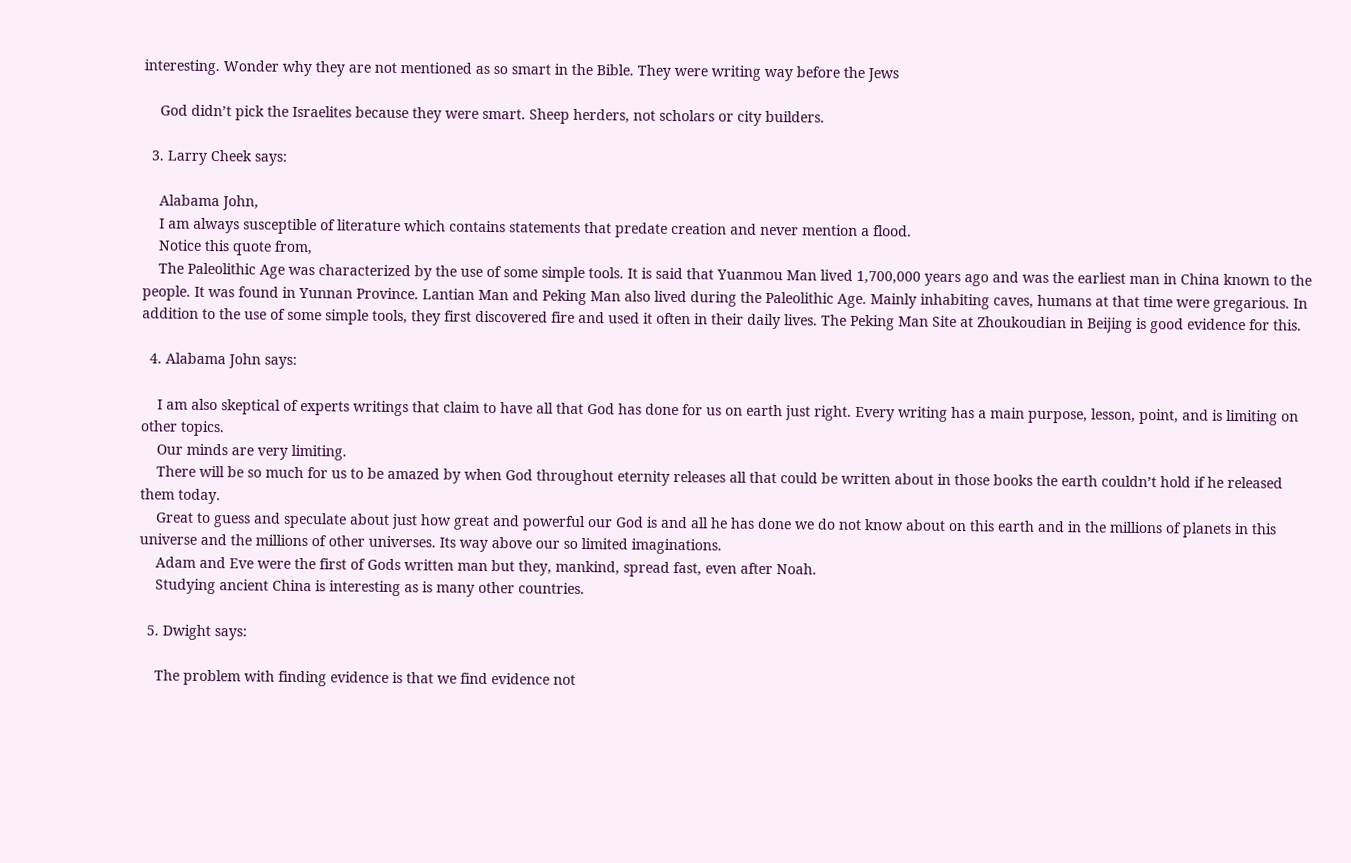interesting. Wonder why they are not mentioned as so smart in the Bible. They were writing way before the Jews

    God didn’t pick the Israelites because they were smart. Sheep herders, not scholars or city builders.

  3. Larry Cheek says:

    Alabama John,
    I am always susceptible of literature which contains statements that predate creation and never mention a flood.
    Notice this quote from,
    The Paleolithic Age was characterized by the use of some simple tools. It is said that Yuanmou Man lived 1,700,000 years ago and was the earliest man in China known to the people. It was found in Yunnan Province. Lantian Man and Peking Man also lived during the Paleolithic Age. Mainly inhabiting caves, humans at that time were gregarious. In addition to the use of some simple tools, they first discovered fire and used it often in their daily lives. The Peking Man Site at Zhoukoudian in Beijing is good evidence for this.

  4. Alabama John says:

    I am also skeptical of experts writings that claim to have all that God has done for us on earth just right. Every writing has a main purpose, lesson, point, and is limiting on other topics.
    Our minds are very limiting.
    There will be so much for us to be amazed by when God throughout eternity releases all that could be written about in those books the earth couldn’t hold if he released them today.
    Great to guess and speculate about just how great and powerful our God is and all he has done we do not know about on this earth and in the millions of planets in this universe and the millions of other universes. Its way above our so limited imaginations.
    Adam and Eve were the first of Gods written man but they, mankind, spread fast, even after Noah.
    Studying ancient China is interesting as is many other countries.

  5. Dwight says:

    The problem with finding evidence is that we find evidence not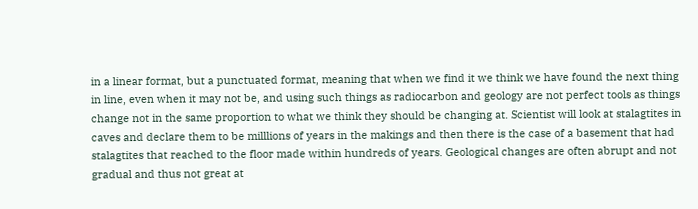in a linear format, but a punctuated format, meaning that when we find it we think we have found the next thing in line, even when it may not be, and using such things as radiocarbon and geology are not perfect tools as things change not in the same proportion to what we think they should be changing at. Scientist will look at stalagtites in caves and declare them to be milllions of years in the makings and then there is the case of a basement that had stalagtites that reached to the floor made within hundreds of years. Geological changes are often abrupt and not gradual and thus not great at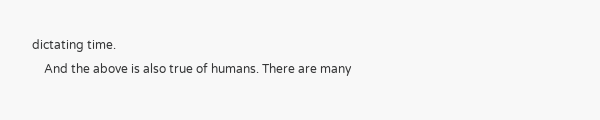dictating time.
    And the above is also true of humans. There are many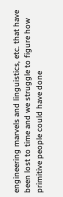engineering marvels and linguistics, etc. that have been lost to time and we struggle to figure how primitive people could have done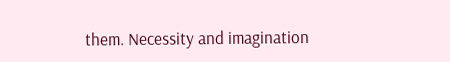them. Necessity and imagination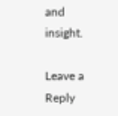and insight.

Leave a Reply